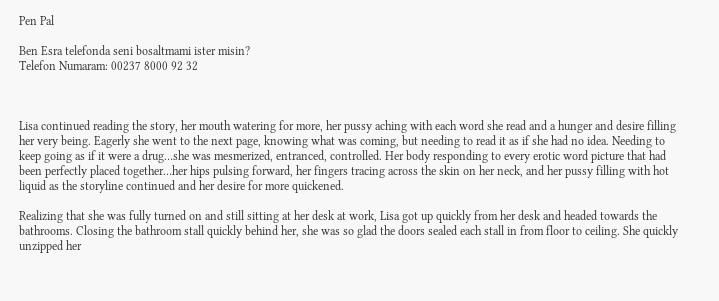Pen Pal

Ben Esra telefonda seni bosaltmami ister misin?
Telefon Numaram: 00237 8000 92 32



Lisa continued reading the story, her mouth watering for more, her pussy aching with each word she read and a hunger and desire filling her very being. Eagerly she went to the next page, knowing what was coming, but needing to read it as if she had no idea. Needing to keep going as if it were a drug…she was mesmerized, entranced, controlled. Her body responding to every erotic word picture that had been perfectly placed together…her hips pulsing forward, her fingers tracing across the skin on her neck, and her pussy filling with hot liquid as the storyline continued and her desire for more quickened.

Realizing that she was fully turned on and still sitting at her desk at work, Lisa got up quickly from her desk and headed towards the bathrooms. Closing the bathroom stall quickly behind her, she was so glad the doors sealed each stall in from floor to ceiling. She quickly unzipped her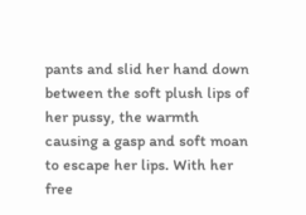pants and slid her hand down between the soft plush lips of her pussy, the warmth causing a gasp and soft moan to escape her lips. With her free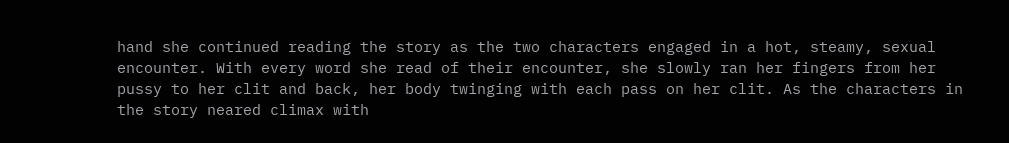hand she continued reading the story as the two characters engaged in a hot, steamy, sexual encounter. With every word she read of their encounter, she slowly ran her fingers from her pussy to her clit and back, her body twinging with each pass on her clit. As the characters in the story neared climax with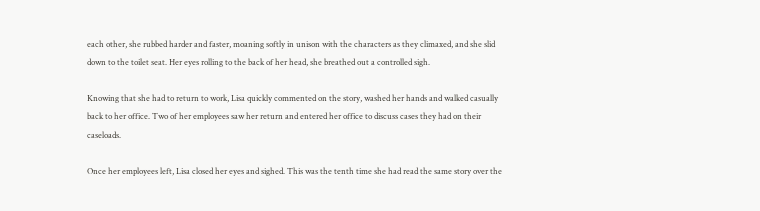each other, she rubbed harder and faster, moaning softly in unison with the characters as they climaxed, and she slid down to the toilet seat. Her eyes rolling to the back of her head, she breathed out a controlled sigh.

Knowing that she had to return to work, Lisa quickly commented on the story, washed her hands and walked casually back to her office. Two of her employees saw her return and entered her office to discuss cases they had on their caseloads.

Once her employees left, Lisa closed her eyes and sighed. This was the tenth time she had read the same story over the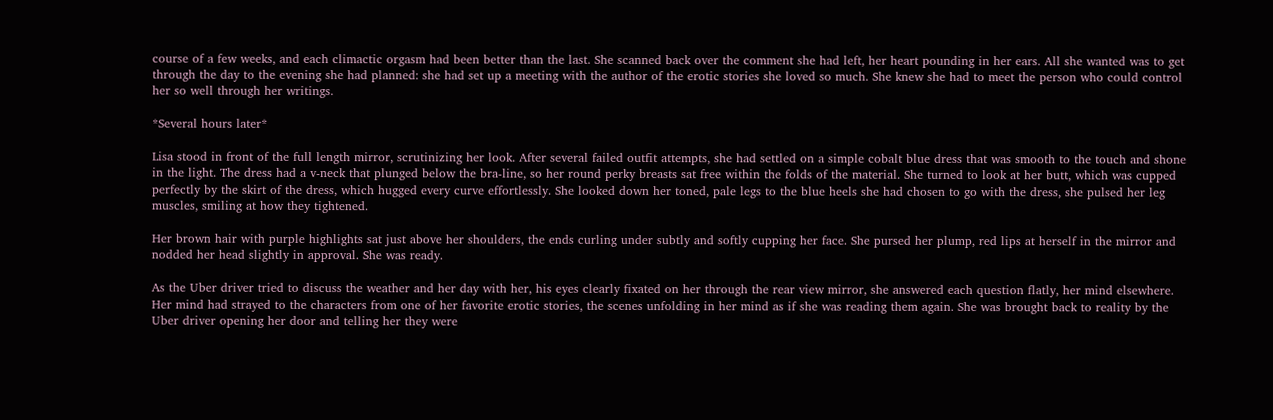course of a few weeks, and each climactic orgasm had been better than the last. She scanned back over the comment she had left, her heart pounding in her ears. All she wanted was to get through the day to the evening she had planned: she had set up a meeting with the author of the erotic stories she loved so much. She knew she had to meet the person who could control her so well through her writings.

*Several hours later*

Lisa stood in front of the full length mirror, scrutinizing her look. After several failed outfit attempts, she had settled on a simple cobalt blue dress that was smooth to the touch and shone in the light. The dress had a v-neck that plunged below the bra-line, so her round perky breasts sat free within the folds of the material. She turned to look at her butt, which was cupped perfectly by the skirt of the dress, which hugged every curve effortlessly. She looked down her toned, pale legs to the blue heels she had chosen to go with the dress, she pulsed her leg muscles, smiling at how they tightened.

Her brown hair with purple highlights sat just above her shoulders, the ends curling under subtly and softly cupping her face. She pursed her plump, red lips at herself in the mirror and nodded her head slightly in approval. She was ready.

As the Uber driver tried to discuss the weather and her day with her, his eyes clearly fixated on her through the rear view mirror, she answered each question flatly, her mind elsewhere. Her mind had strayed to the characters from one of her favorite erotic stories, the scenes unfolding in her mind as if she was reading them again. She was brought back to reality by the Uber driver opening her door and telling her they were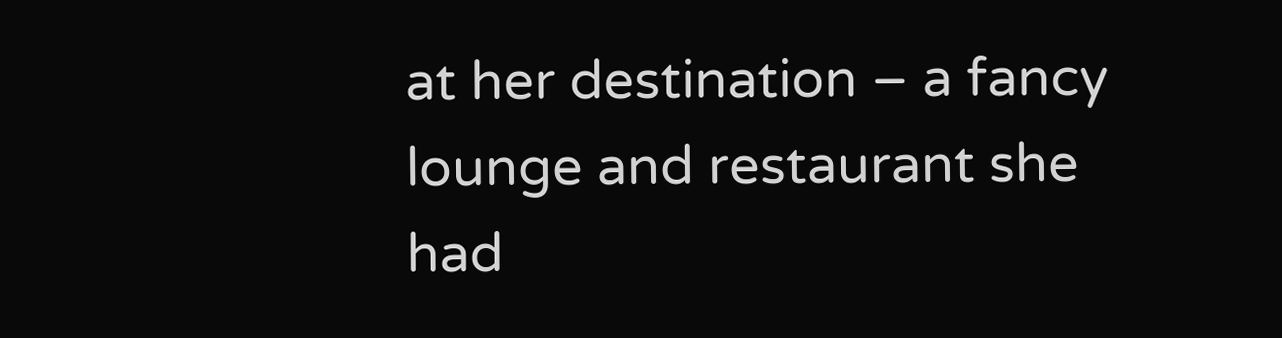at her destination – a fancy lounge and restaurant she had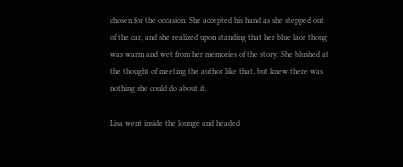chosen for the occasion. She accepted his hand as she stepped out of the car, and she realized upon standing that her blue lace thong was warm and wet from her memories of the story. She blushed at the thought of meeting the author like that, but knew there was nothing she could do about it.

Lisa went inside the lounge and headed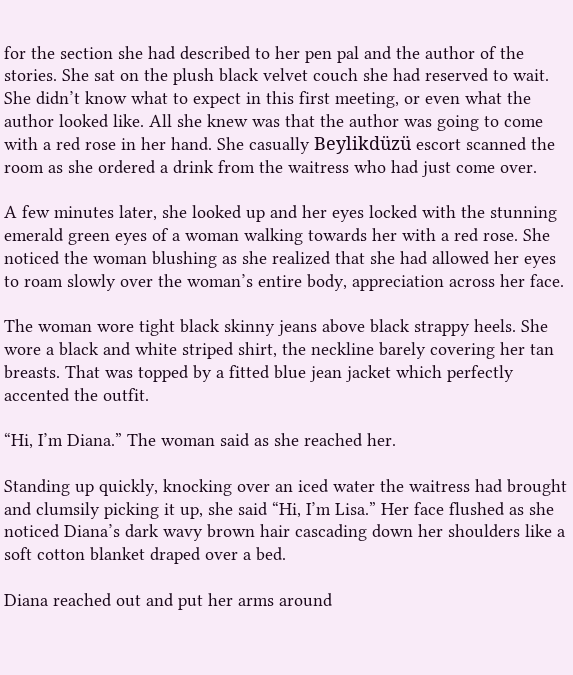for the section she had described to her pen pal and the author of the stories. She sat on the plush black velvet couch she had reserved to wait. She didn’t know what to expect in this first meeting, or even what the author looked like. All she knew was that the author was going to come with a red rose in her hand. She casually Beylikdüzü escort scanned the room as she ordered a drink from the waitress who had just come over.

A few minutes later, she looked up and her eyes locked with the stunning emerald green eyes of a woman walking towards her with a red rose. She noticed the woman blushing as she realized that she had allowed her eyes to roam slowly over the woman’s entire body, appreciation across her face.

The woman wore tight black skinny jeans above black strappy heels. She wore a black and white striped shirt, the neckline barely covering her tan breasts. That was topped by a fitted blue jean jacket which perfectly accented the outfit.

“Hi, I’m Diana.” The woman said as she reached her.

Standing up quickly, knocking over an iced water the waitress had brought and clumsily picking it up, she said “Hi, I’m Lisa.” Her face flushed as she noticed Diana’s dark wavy brown hair cascading down her shoulders like a soft cotton blanket draped over a bed.

Diana reached out and put her arms around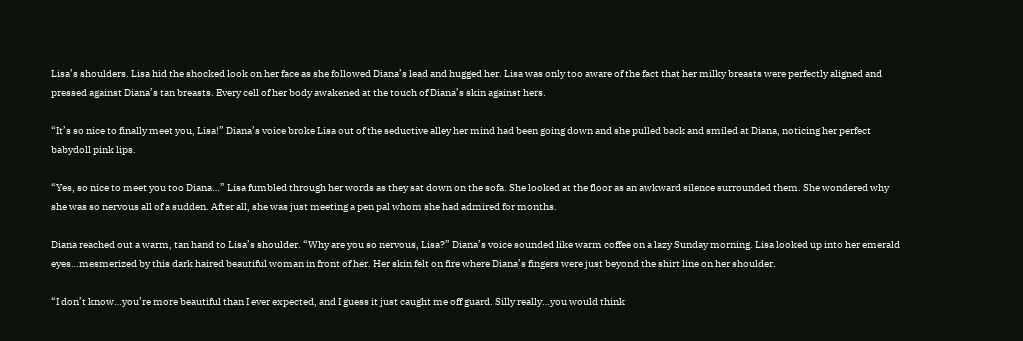Lisa’s shoulders. Lisa hid the shocked look on her face as she followed Diana’s lead and hugged her. Lisa was only too aware of the fact that her milky breasts were perfectly aligned and pressed against Diana’s tan breasts. Every cell of her body awakened at the touch of Diana’s skin against hers.

“It’s so nice to finally meet you, Lisa!” Diana’s voice broke Lisa out of the seductive alley her mind had been going down and she pulled back and smiled at Diana, noticing her perfect babydoll pink lips.

“Yes, so nice to meet you too Diana…” Lisa fumbled through her words as they sat down on the sofa. She looked at the floor as an awkward silence surrounded them. She wondered why she was so nervous all of a sudden. After all, she was just meeting a pen pal whom she had admired for months.

Diana reached out a warm, tan hand to Lisa’s shoulder. “Why are you so nervous, Lisa?” Diana’s voice sounded like warm coffee on a lazy Sunday morning. Lisa looked up into her emerald eyes…mesmerized by this dark haired beautiful woman in front of her. Her skin felt on fire where Diana’s fingers were just beyond the shirt line on her shoulder.

“I don’t know…you’re more beautiful than I ever expected, and I guess it just caught me off guard. Silly really…you would think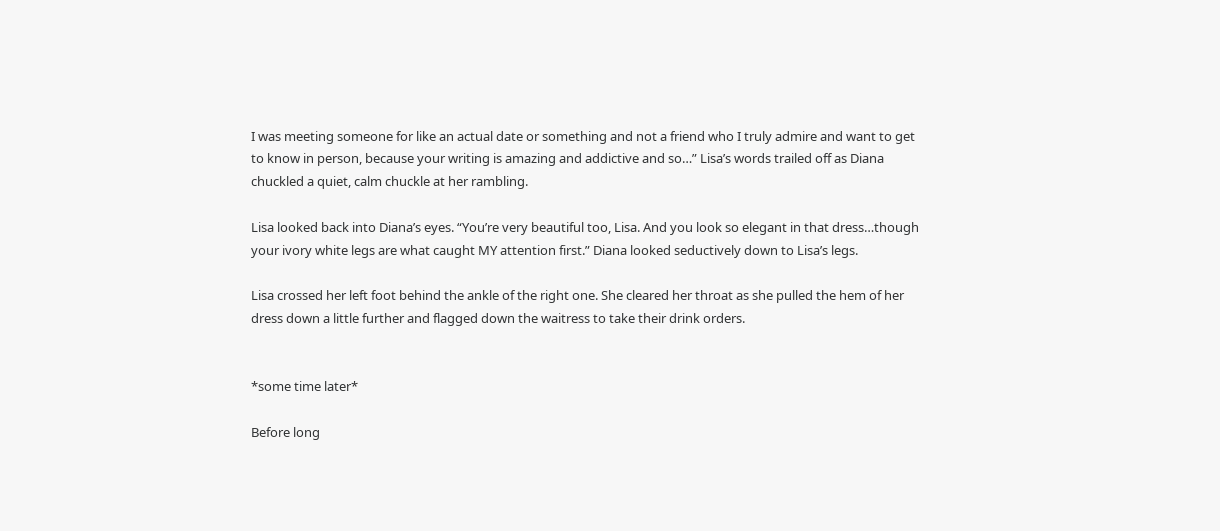I was meeting someone for like an actual date or something and not a friend who I truly admire and want to get to know in person, because your writing is amazing and addictive and so…” Lisa’s words trailed off as Diana chuckled a quiet, calm chuckle at her rambling.

Lisa looked back into Diana’s eyes. “You’re very beautiful too, Lisa. And you look so elegant in that dress…though your ivory white legs are what caught MY attention first.” Diana looked seductively down to Lisa’s legs.

Lisa crossed her left foot behind the ankle of the right one. She cleared her throat as she pulled the hem of her dress down a little further and flagged down the waitress to take their drink orders.


*some time later*

Before long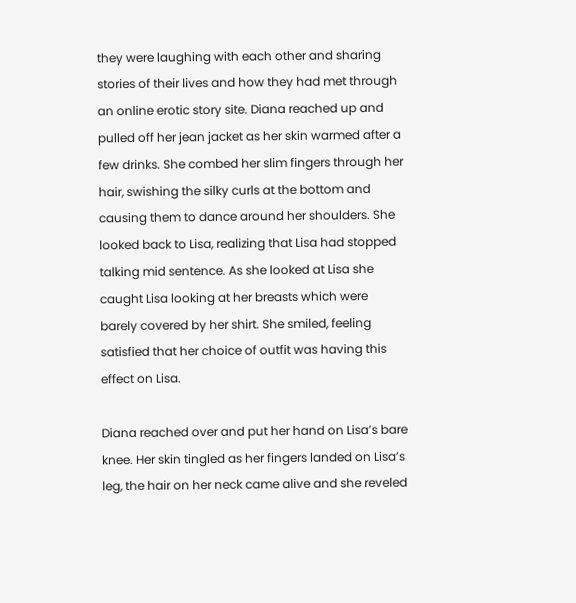they were laughing with each other and sharing stories of their lives and how they had met through an online erotic story site. Diana reached up and pulled off her jean jacket as her skin warmed after a few drinks. She combed her slim fingers through her hair, swishing the silky curls at the bottom and causing them to dance around her shoulders. She looked back to Lisa, realizing that Lisa had stopped talking mid sentence. As she looked at Lisa she caught Lisa looking at her breasts which were barely covered by her shirt. She smiled, feeling satisfied that her choice of outfit was having this effect on Lisa.

Diana reached over and put her hand on Lisa’s bare knee. Her skin tingled as her fingers landed on Lisa’s leg, the hair on her neck came alive and she reveled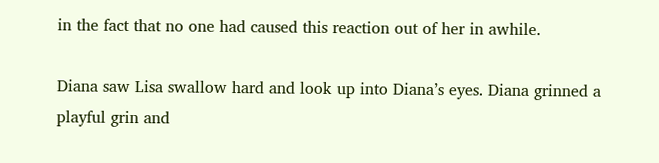in the fact that no one had caused this reaction out of her in awhile.

Diana saw Lisa swallow hard and look up into Diana’s eyes. Diana grinned a playful grin and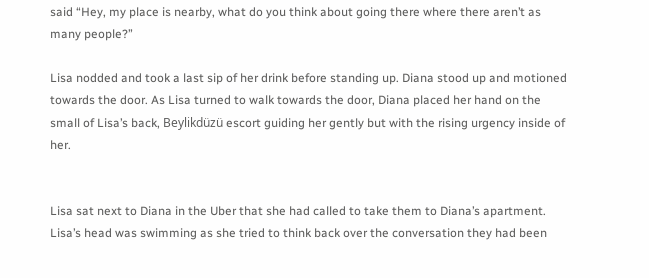said “Hey, my place is nearby, what do you think about going there where there aren’t as many people?”

Lisa nodded and took a last sip of her drink before standing up. Diana stood up and motioned towards the door. As Lisa turned to walk towards the door, Diana placed her hand on the small of Lisa’s back, Beylikdüzü escort guiding her gently but with the rising urgency inside of her.


Lisa sat next to Diana in the Uber that she had called to take them to Diana’s apartment. Lisa’s head was swimming as she tried to think back over the conversation they had been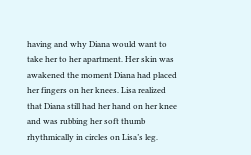having and why Diana would want to take her to her apartment. Her skin was awakened the moment Diana had placed her fingers on her knees. Lisa realized that Diana still had her hand on her knee and was rubbing her soft thumb rhythmically in circles on Lisa’s leg.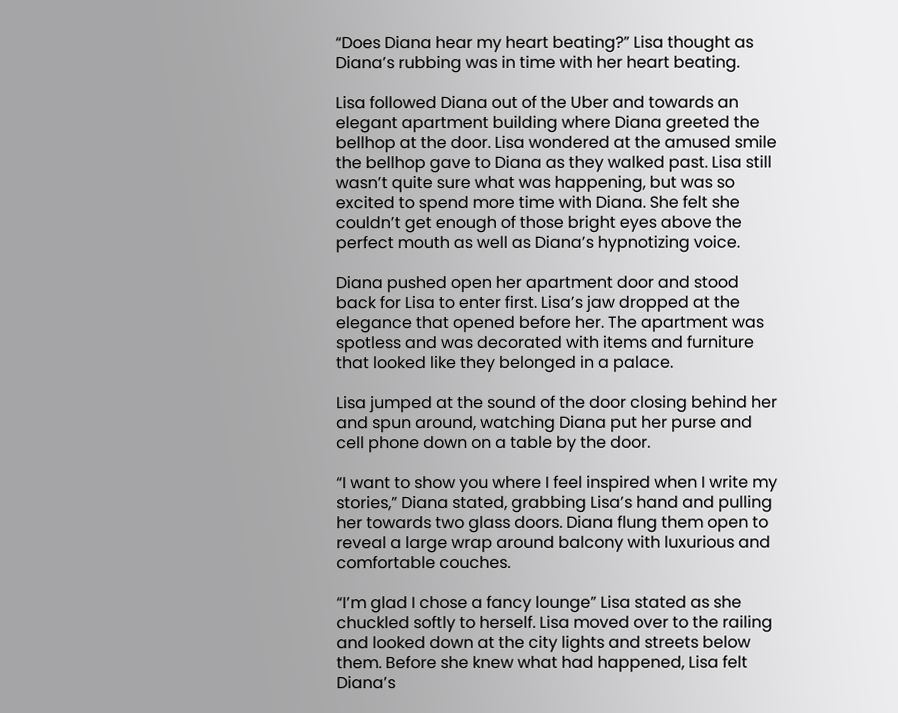“Does Diana hear my heart beating?” Lisa thought as Diana’s rubbing was in time with her heart beating.

Lisa followed Diana out of the Uber and towards an elegant apartment building where Diana greeted the bellhop at the door. Lisa wondered at the amused smile the bellhop gave to Diana as they walked past. Lisa still wasn’t quite sure what was happening, but was so excited to spend more time with Diana. She felt she couldn’t get enough of those bright eyes above the perfect mouth as well as Diana’s hypnotizing voice.

Diana pushed open her apartment door and stood back for Lisa to enter first. Lisa’s jaw dropped at the elegance that opened before her. The apartment was spotless and was decorated with items and furniture that looked like they belonged in a palace.

Lisa jumped at the sound of the door closing behind her and spun around, watching Diana put her purse and cell phone down on a table by the door.

“I want to show you where I feel inspired when I write my stories,” Diana stated, grabbing Lisa’s hand and pulling her towards two glass doors. Diana flung them open to reveal a large wrap around balcony with luxurious and comfortable couches.

“I’m glad I chose a fancy lounge” Lisa stated as she chuckled softly to herself. Lisa moved over to the railing and looked down at the city lights and streets below them. Before she knew what had happened, Lisa felt Diana’s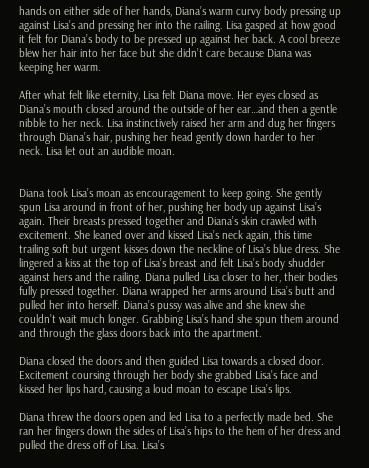hands on either side of her hands, Diana’s warm curvy body pressing up against Lisa’s and pressing her into the railing. Lisa gasped at how good it felt for Diana’s body to be pressed up against her back. A cool breeze blew her hair into her face but she didn’t care because Diana was keeping her warm.

After what felt like eternity, Lisa felt Diana move. Her eyes closed as Diana’s mouth closed around the outside of her ear…and then a gentle nibble to her neck. Lisa instinctively raised her arm and dug her fingers through Diana’s hair, pushing her head gently down harder to her neck. Lisa let out an audible moan.


Diana took Lisa’s moan as encouragement to keep going. She gently spun Lisa around in front of her, pushing her body up against Lisa’s again. Their breasts pressed together and Diana’s skin crawled with excitement. She leaned over and kissed Lisa’s neck again, this time trailing soft but urgent kisses down the neckline of Lisa’s blue dress. She lingered a kiss at the top of Lisa’s breast and felt Lisa’s body shudder against hers and the railing. Diana pulled Lisa closer to her, their bodies fully pressed together. Diana wrapped her arms around Lisa’s butt and pulled her into herself. Diana’s pussy was alive and she knew she couldn’t wait much longer. Grabbing Lisa’s hand she spun them around and through the glass doors back into the apartment.

Diana closed the doors and then guided Lisa towards a closed door. Excitement coursing through her body she grabbed Lisa’s face and kissed her lips hard, causing a loud moan to escape Lisa’s lips.

Diana threw the doors open and led Lisa to a perfectly made bed. She ran her fingers down the sides of Lisa’s hips to the hem of her dress and pulled the dress off of Lisa. Lisa’s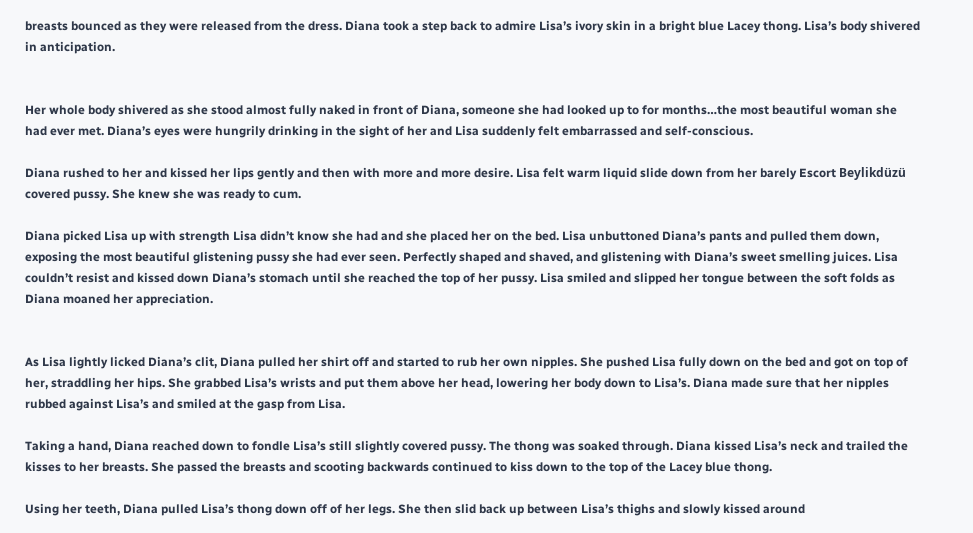breasts bounced as they were released from the dress. Diana took a step back to admire Lisa’s ivory skin in a bright blue Lacey thong. Lisa’s body shivered in anticipation.


Her whole body shivered as she stood almost fully naked in front of Diana, someone she had looked up to for months…the most beautiful woman she had ever met. Diana’s eyes were hungrily drinking in the sight of her and Lisa suddenly felt embarrassed and self-conscious.

Diana rushed to her and kissed her lips gently and then with more and more desire. Lisa felt warm liquid slide down from her barely Escort Beylikdüzü covered pussy. She knew she was ready to cum.

Diana picked Lisa up with strength Lisa didn’t know she had and she placed her on the bed. Lisa unbuttoned Diana’s pants and pulled them down, exposing the most beautiful glistening pussy she had ever seen. Perfectly shaped and shaved, and glistening with Diana’s sweet smelling juices. Lisa couldn’t resist and kissed down Diana’s stomach until she reached the top of her pussy. Lisa smiled and slipped her tongue between the soft folds as Diana moaned her appreciation.


As Lisa lightly licked Diana’s clit, Diana pulled her shirt off and started to rub her own nipples. She pushed Lisa fully down on the bed and got on top of her, straddling her hips. She grabbed Lisa’s wrists and put them above her head, lowering her body down to Lisa’s. Diana made sure that her nipples rubbed against Lisa’s and smiled at the gasp from Lisa.

Taking a hand, Diana reached down to fondle Lisa’s still slightly covered pussy. The thong was soaked through. Diana kissed Lisa’s neck and trailed the kisses to her breasts. She passed the breasts and scooting backwards continued to kiss down to the top of the Lacey blue thong.

Using her teeth, Diana pulled Lisa’s thong down off of her legs. She then slid back up between Lisa’s thighs and slowly kissed around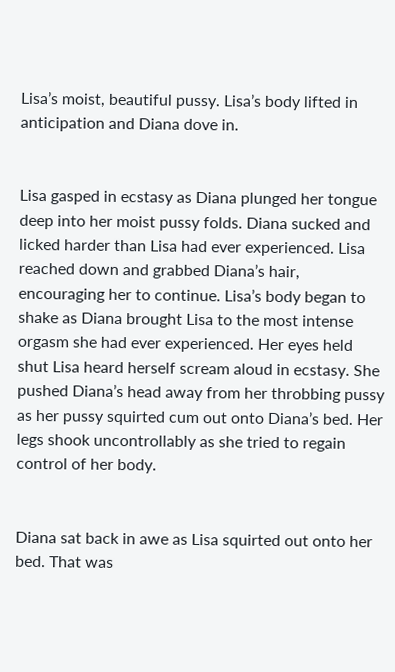Lisa’s moist, beautiful pussy. Lisa’s body lifted in anticipation and Diana dove in.


Lisa gasped in ecstasy as Diana plunged her tongue deep into her moist pussy folds. Diana sucked and licked harder than Lisa had ever experienced. Lisa reached down and grabbed Diana’s hair, encouraging her to continue. Lisa’s body began to shake as Diana brought Lisa to the most intense orgasm she had ever experienced. Her eyes held shut Lisa heard herself scream aloud in ecstasy. She pushed Diana’s head away from her throbbing pussy as her pussy squirted cum out onto Diana’s bed. Her legs shook uncontrollably as she tried to regain control of her body.


Diana sat back in awe as Lisa squirted out onto her bed. That was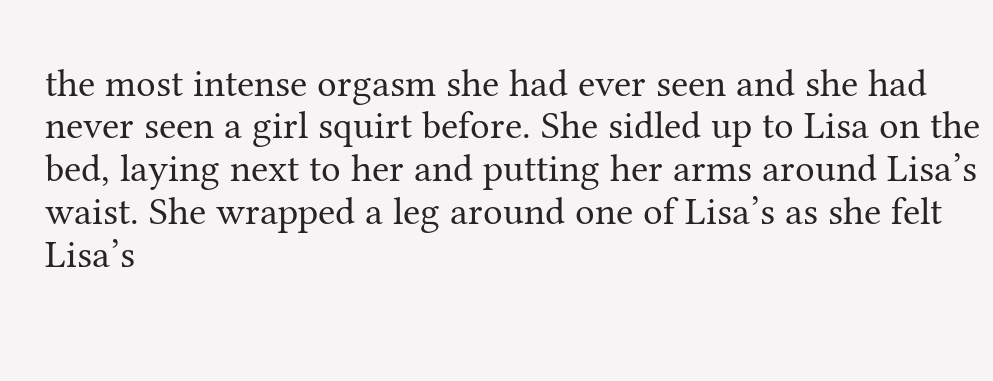the most intense orgasm she had ever seen and she had never seen a girl squirt before. She sidled up to Lisa on the bed, laying next to her and putting her arms around Lisa’s waist. She wrapped a leg around one of Lisa’s as she felt Lisa’s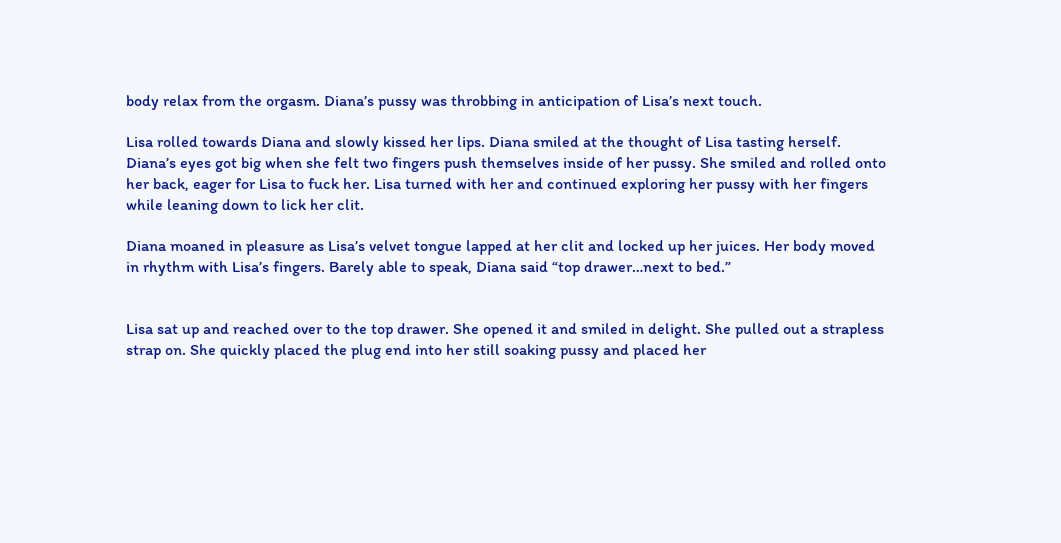body relax from the orgasm. Diana’s pussy was throbbing in anticipation of Lisa’s next touch.

Lisa rolled towards Diana and slowly kissed her lips. Diana smiled at the thought of Lisa tasting herself. Diana’s eyes got big when she felt two fingers push themselves inside of her pussy. She smiled and rolled onto her back, eager for Lisa to fuck her. Lisa turned with her and continued exploring her pussy with her fingers while leaning down to lick her clit.

Diana moaned in pleasure as Lisa’s velvet tongue lapped at her clit and locked up her juices. Her body moved in rhythm with Lisa’s fingers. Barely able to speak, Diana said “top drawer…next to bed.”


Lisa sat up and reached over to the top drawer. She opened it and smiled in delight. She pulled out a strapless strap on. She quickly placed the plug end into her still soaking pussy and placed her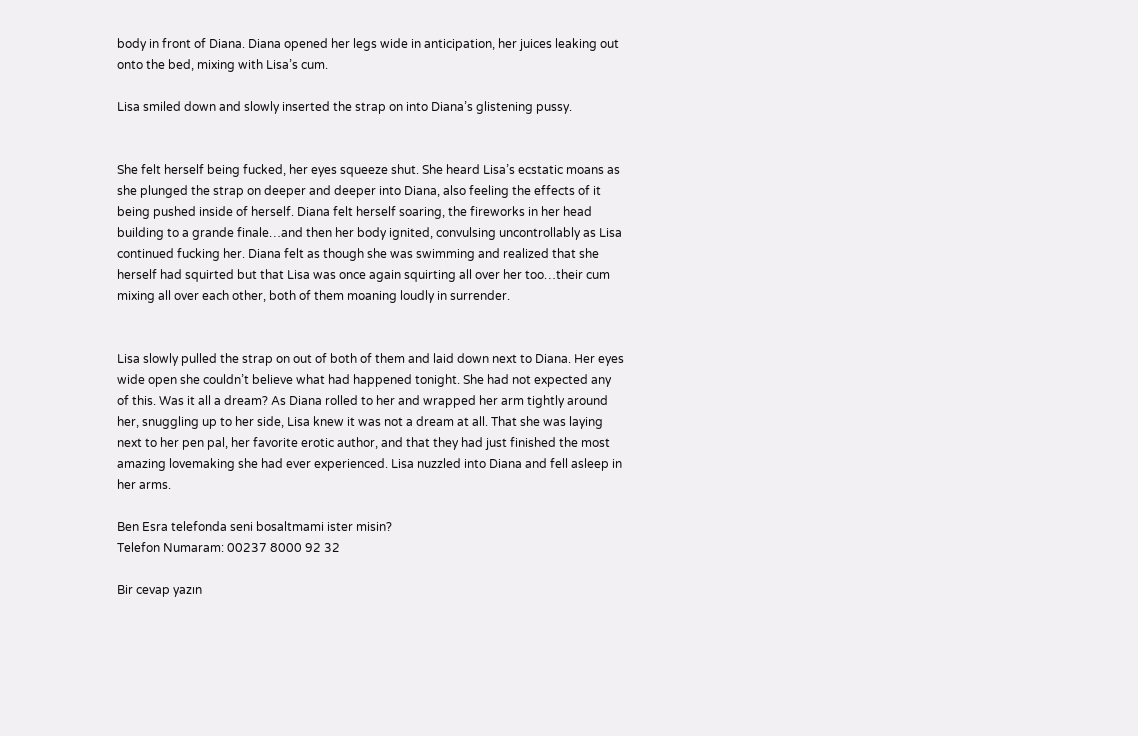body in front of Diana. Diana opened her legs wide in anticipation, her juices leaking out onto the bed, mixing with Lisa’s cum.

Lisa smiled down and slowly inserted the strap on into Diana’s glistening pussy.


She felt herself being fucked, her eyes squeeze shut. She heard Lisa’s ecstatic moans as she plunged the strap on deeper and deeper into Diana, also feeling the effects of it being pushed inside of herself. Diana felt herself soaring, the fireworks in her head building to a grande finale…and then her body ignited, convulsing uncontrollably as Lisa continued fucking her. Diana felt as though she was swimming and realized that she herself had squirted but that Lisa was once again squirting all over her too…their cum mixing all over each other, both of them moaning loudly in surrender.


Lisa slowly pulled the strap on out of both of them and laid down next to Diana. Her eyes wide open she couldn’t believe what had happened tonight. She had not expected any of this. Was it all a dream? As Diana rolled to her and wrapped her arm tightly around her, snuggling up to her side, Lisa knew it was not a dream at all. That she was laying next to her pen pal, her favorite erotic author, and that they had just finished the most amazing lovemaking she had ever experienced. Lisa nuzzled into Diana and fell asleep in her arms.

Ben Esra telefonda seni bosaltmami ister misin?
Telefon Numaram: 00237 8000 92 32

Bir cevap yazın